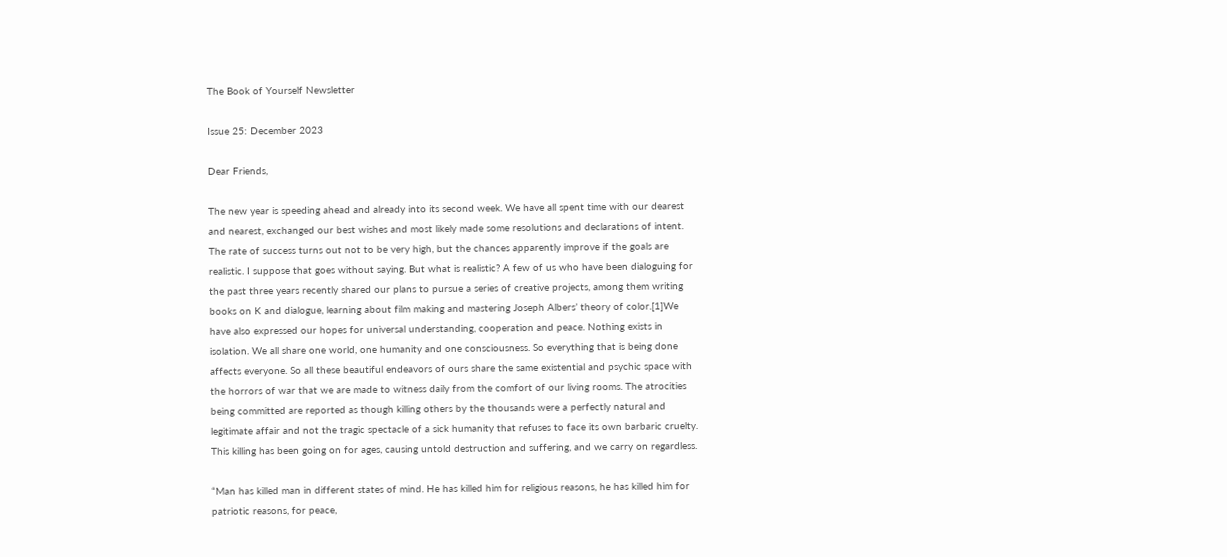The Book of Yourself Newsletter

Issue 25: December 2023

Dear Friends,

The new year is speeding ahead and already into its second week. We have all spent time with our dearest and nearest, exchanged our best wishes and most likely made some resolutions and declarations of intent. The rate of success turns out not to be very high, but the chances apparently improve if the goals are realistic. I suppose that goes without saying. But what is realistic? A few of us who have been dialoguing for the past three years recently shared our plans to pursue a series of creative projects, among them writing books on K and dialogue, learning about film making and mastering Joseph Albers’ theory of color.[1]We have also expressed our hopes for universal understanding, cooperation and peace. Nothing exists in isolation. We all share one world, one humanity and one consciousness. So everything that is being done affects everyone. So all these beautiful endeavors of ours share the same existential and psychic space with the horrors of war that we are made to witness daily from the comfort of our living rooms. The atrocities being committed are reported as though killing others by the thousands were a perfectly natural and legitimate affair and not the tragic spectacle of a sick humanity that refuses to face its own barbaric cruelty. This killing has been going on for ages, causing untold destruction and suffering, and we carry on regardless.

“Man has killed man in different states of mind. He has killed him for religious reasons, he has killed him for patriotic reasons, for peace,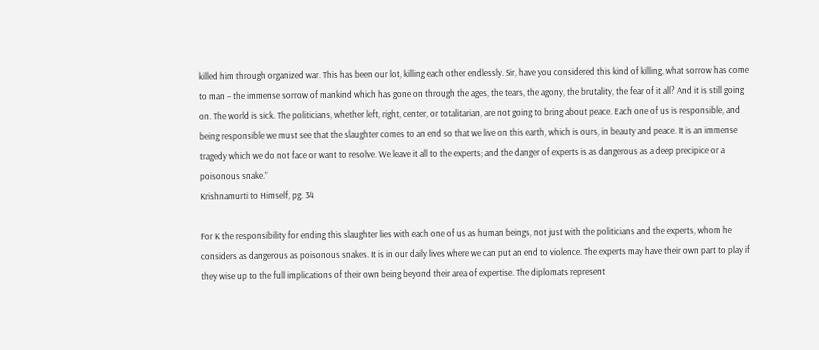killed him through organized war. This has been our lot, killing each other endlessly. Sir, have you considered this kind of killing, what sorrow has come to man – the immense sorrow of mankind which has gone on through the ages, the tears, the agony, the brutality, the fear of it all? And it is still going on. The world is sick. The politicians, whether left, right, center, or totalitarian, are not going to bring about peace. Each one of us is responsible, and being responsible we must see that the slaughter comes to an end so that we live on this earth, which is ours, in beauty and peace. It is an immense tragedy which we do not face or want to resolve. We leave it all to the experts; and the danger of experts is as dangerous as a deep precipice or a poisonous snake.”
Krishnamurti to Himself, pg. 34

For K the responsibility for ending this slaughter lies with each one of us as human beings, not just with the politicians and the experts, whom he considers as dangerous as poisonous snakes. It is in our daily lives where we can put an end to violence. The experts may have their own part to play if they wise up to the full implications of their own being beyond their area of expertise. The diplomats represent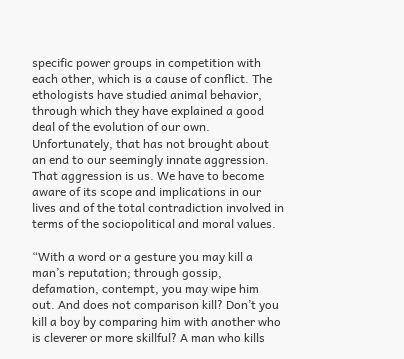specific power groups in competition with each other, which is a cause of conflict. The ethologists have studied animal behavior, through which they have explained a good deal of the evolution of our own. Unfortunately, that has not brought about an end to our seemingly innate aggression. That aggression is us. We have to become aware of its scope and implications in our lives and of the total contradiction involved in terms of the sociopolitical and moral values.

“With a word or a gesture you may kill a man’s reputation; through gossip, defamation, contempt, you may wipe him out. And does not comparison kill? Don’t you kill a boy by comparing him with another who is cleverer or more skillful? A man who kills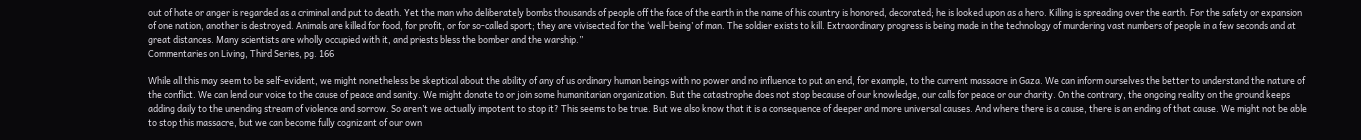out of hate or anger is regarded as a criminal and put to death. Yet the man who deliberately bombs thousands of people off the face of the earth in the name of his country is honored, decorated; he is looked upon as a hero. Killing is spreading over the earth. For the safety or expansion of one nation, another is destroyed. Animals are killed for food, for profit, or for so-called sport; they are vivisected for the ‘well-being’ of man. The soldier exists to kill. Extraordinary progress is being made in the technology of murdering vast numbers of people in a few seconds and at great distances. Many scientists are wholly occupied with it, and priests bless the bomber and the warship.”
Commentaries on Living, Third Series, pg. 166

While all this may seem to be self-evident, we might nonetheless be skeptical about the ability of any of us ordinary human beings with no power and no influence to put an end, for example, to the current massacre in Gaza. We can inform ourselves the better to understand the nature of the conflict. We can lend our voice to the cause of peace and sanity. We might donate to or join some humanitarian organization. But the catastrophe does not stop because of our knowledge, our calls for peace or our charity. On the contrary, the ongoing reality on the ground keeps adding daily to the unending stream of violence and sorrow. So aren’t we actually impotent to stop it? This seems to be true. But we also know that it is a consequence of deeper and more universal causes. And where there is a cause, there is an ending of that cause. We might not be able to stop this massacre, but we can become fully cognizant of our own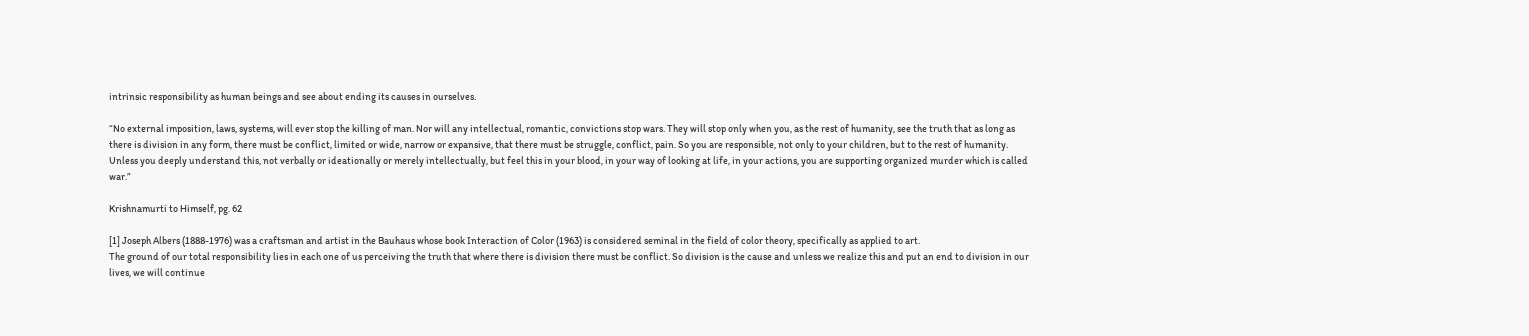intrinsic responsibility as human beings and see about ending its causes in ourselves.

“No external imposition, laws, systems, will ever stop the killing of man. Nor will any intellectual, romantic, convictions stop wars. They will stop only when you, as the rest of humanity, see the truth that as long as there is division in any form, there must be conflict, limited or wide, narrow or expansive, that there must be struggle, conflict, pain. So you are responsible, not only to your children, but to the rest of humanity. Unless you deeply understand this, not verbally or ideationally or merely intellectually, but feel this in your blood, in your way of looking at life, in your actions, you are supporting organized murder which is called war.”

Krishnamurti to Himself, pg. 62

[1] Joseph Albers (1888-1976) was a craftsman and artist in the Bauhaus whose book Interaction of Color (1963) is considered seminal in the field of color theory, specifically as applied to art.
The ground of our total responsibility lies in each one of us perceiving the truth that where there is division there must be conflict. So division is the cause and unless we realize this and put an end to division in our lives, we will continue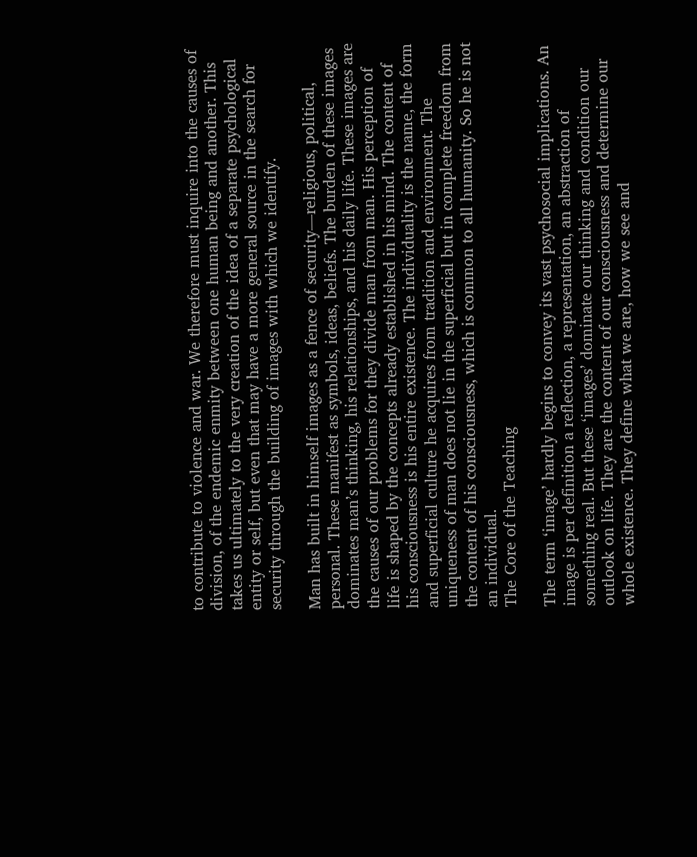to contribute to violence and war. We therefore must inquire into the causes of division, of the endemic enmity between one human being and another. This takes us ultimately to the very creation of the idea of a separate psychological entity or self, but even that may have a more general source in the search for security through the building of images with which we identify.

Man has built in himself images as a fence of security—religious, political, personal. These manifest as symbols, ideas, beliefs. The burden of these images dominates man’s thinking, his relationships, and his daily life. These images are the causes of our problems for they divide man from man. His perception of life is shaped by the concepts already established in his mind. The content of his consciousness is his entire existence. The individuality is the name, the form and superficial culture he acquires from tradition and environment. The uniqueness of man does not lie in the superficial but in complete freedom from the content of his consciousness, which is common to all humanity. So he is not an individual.
The Core of the Teaching

The term ‘image’ hardly begins to convey its vast psychosocial implications. An image is per definition a reflection, a representation, an abstraction of something real. But these ‘images’ dominate our thinking and condition our outlook on life. They are the content of our consciousness and determine our whole existence. They define what we are, how we see and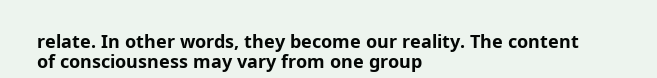relate. In other words, they become our reality. The content of consciousness may vary from one group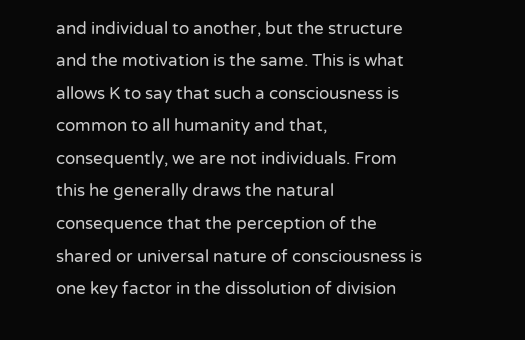and individual to another, but the structure and the motivation is the same. This is what allows K to say that such a consciousness is common to all humanity and that, consequently, we are not individuals. From this he generally draws the natural consequence that the perception of the shared or universal nature of consciousness is one key factor in the dissolution of division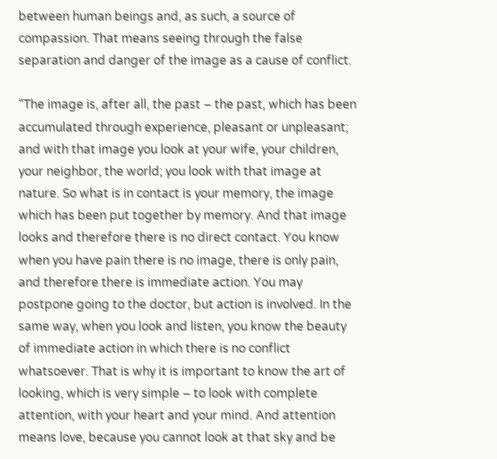between human beings and, as such, a source of compassion. That means seeing through the false separation and danger of the image as a cause of conflict.

“The image is, after all, the past – the past, which has been accumulated through experience, pleasant or unpleasant; and with that image you look at your wife, your children, your neighbor, the world; you look with that image at nature. So what is in contact is your memory, the image which has been put together by memory. And that image looks and therefore there is no direct contact. You know when you have pain there is no image, there is only pain, and therefore there is immediate action. You may postpone going to the doctor, but action is involved. In the same way, when you look and listen, you know the beauty of immediate action in which there is no conflict whatsoever. That is why it is important to know the art of looking, which is very simple – to look with complete attention, with your heart and your mind. And attention means love, because you cannot look at that sky and be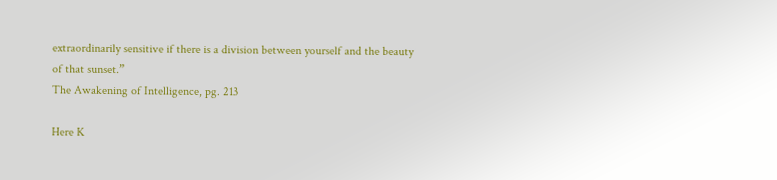extraordinarily sensitive if there is a division between yourself and the beauty of that sunset.”
The Awakening of Intelligence, pg. 213

Here K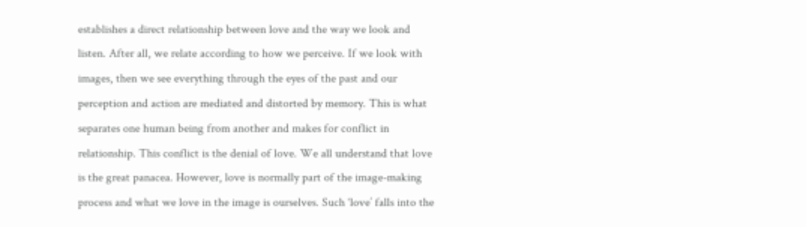establishes a direct relationship between love and the way we look and listen. After all, we relate according to how we perceive. If we look with images, then we see everything through the eyes of the past and our perception and action are mediated and distorted by memory. This is what separates one human being from another and makes for conflict in relationship. This conflict is the denial of love. We all understand that love is the great panacea. However, love is normally part of the image-making process and what we love in the image is ourselves. Such ‘love’ falls into the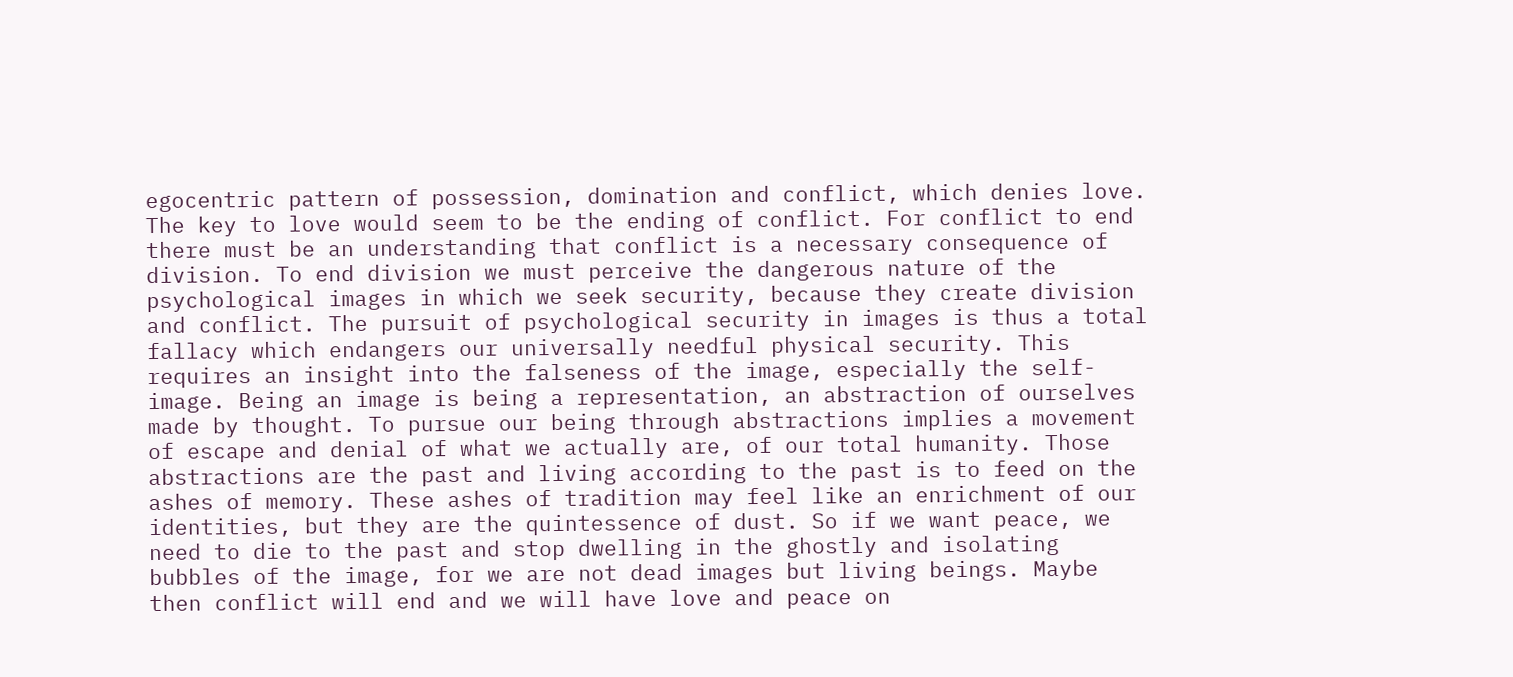egocentric pattern of possession, domination and conflict, which denies love. The key to love would seem to be the ending of conflict. For conflict to end there must be an understanding that conflict is a necessary consequence of division. To end division we must perceive the dangerous nature of the psychological images in which we seek security, because they create division and conflict. The pursuit of psychological security in images is thus a total fallacy which endangers our universally needful physical security. This requires an insight into the falseness of the image, especially the self-image. Being an image is being a representation, an abstraction of ourselves made by thought. To pursue our being through abstractions implies a movement of escape and denial of what we actually are, of our total humanity. Those abstractions are the past and living according to the past is to feed on the ashes of memory. These ashes of tradition may feel like an enrichment of our identities, but they are the quintessence of dust. So if we want peace, we need to die to the past and stop dwelling in the ghostly and isolating bubbles of the image, for we are not dead images but living beings. Maybe then conflict will end and we will have love and peace on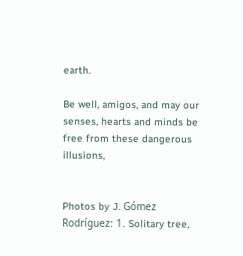earth.

Be well, amigos, and may our senses, hearts and minds be free from these dangerous illusions,


Photos by J. Gómez Rodríguez: 1. Solitary tree,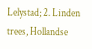Lelystad; 2. Linden trees, Hollandse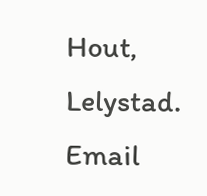Hout, Lelystad.
Email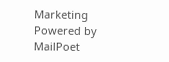Marketing Powered by MailPoet